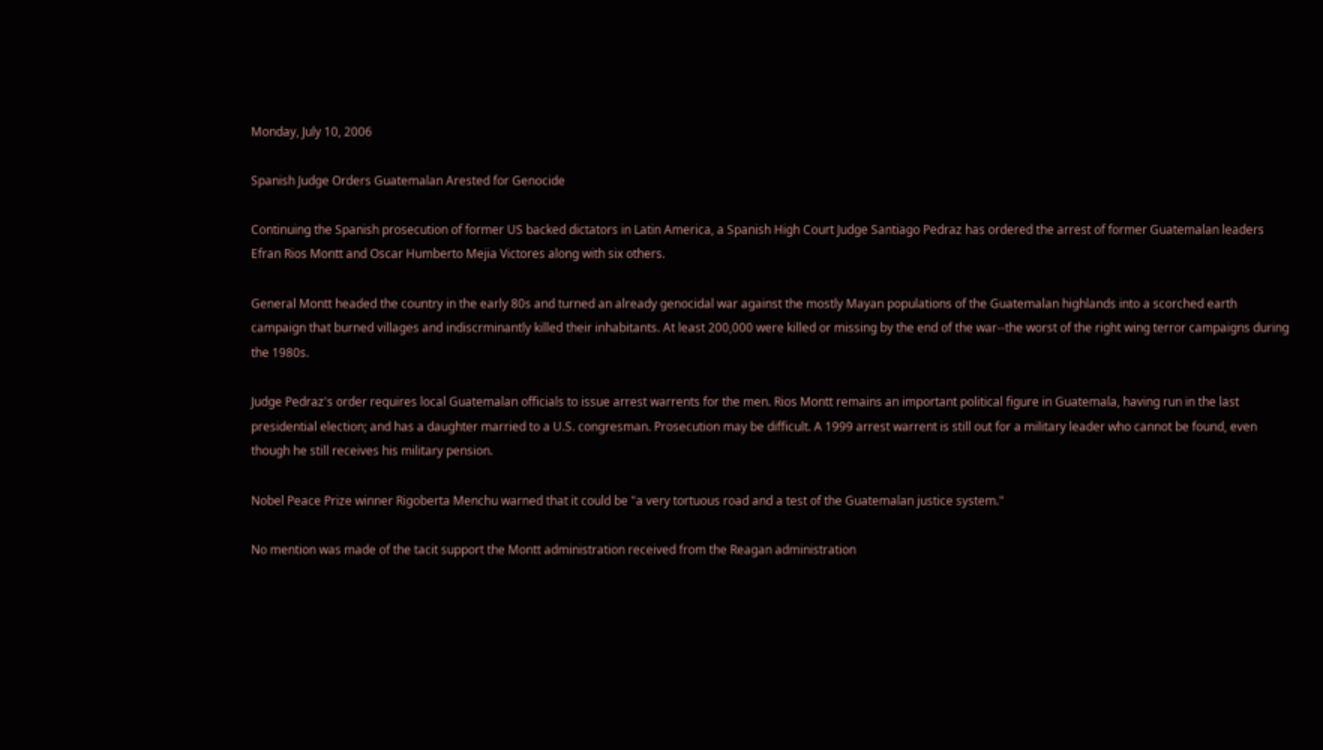Monday, July 10, 2006

Spanish Judge Orders Guatemalan Arested for Genocide

Continuing the Spanish prosecution of former US backed dictators in Latin America, a Spanish High Court Judge Santiago Pedraz has ordered the arrest of former Guatemalan leaders Efran Rios Montt and Oscar Humberto Mejia Victores along with six others.

General Montt headed the country in the early 80s and turned an already genocidal war against the mostly Mayan populations of the Guatemalan highlands into a scorched earth campaign that burned villages and indiscrminantly killed their inhabitants. At least 200,000 were killed or missing by the end of the war--the worst of the right wing terror campaigns during the 1980s.

Judge Pedraz's order requires local Guatemalan officials to issue arrest warrents for the men. Rios Montt remains an important political figure in Guatemala, having run in the last presidential election; and has a daughter married to a U.S. congresman. Prosecution may be difficult. A 1999 arrest warrent is still out for a military leader who cannot be found, even though he still receives his military pension.

Nobel Peace Prize winner Rigoberta Menchu warned that it could be "a very tortuous road and a test of the Guatemalan justice system."

No mention was made of the tacit support the Montt administration received from the Reagan administration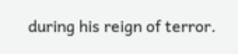during his reign of terror.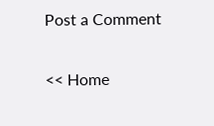Post a Comment

<< Home